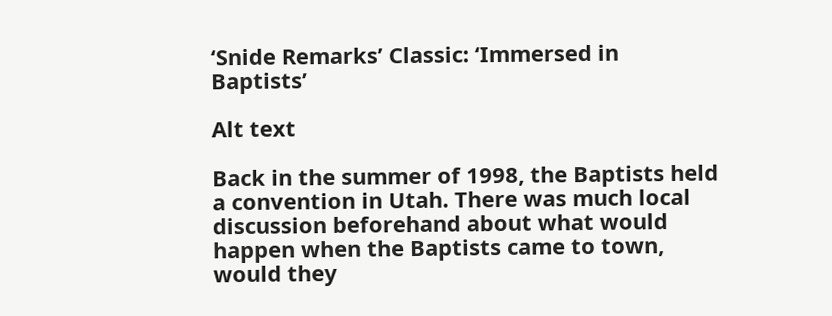‘Snide Remarks’ Classic: ‘Immersed in Baptists’

Alt text

Back in the summer of 1998, the Baptists held a convention in Utah. There was much local discussion beforehand about what would happen when the Baptists came to town, would they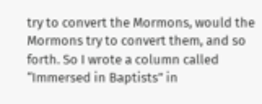try to convert the Mormons, would the Mormons try to convert them, and so forth. So I wrote a column called “Immersed in Baptists” in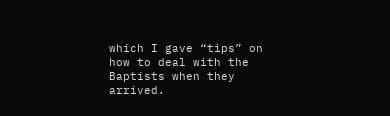which I gave “tips” on how to deal with the Baptists when they arrived.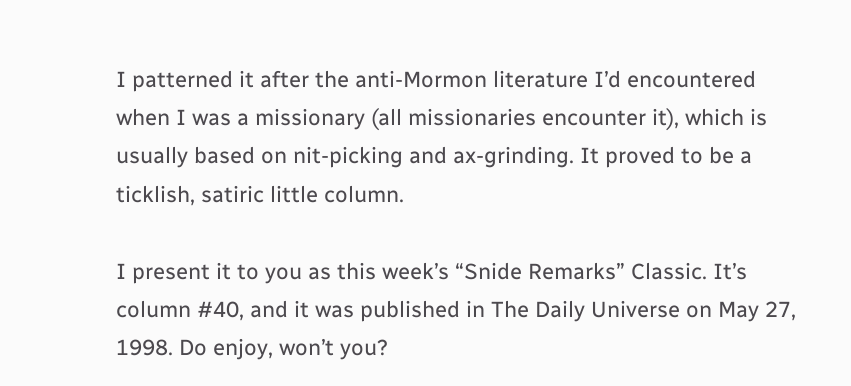I patterned it after the anti-Mormon literature I’d encountered when I was a missionary (all missionaries encounter it), which is usually based on nit-picking and ax-grinding. It proved to be a ticklish, satiric little column.

I present it to you as this week’s “Snide Remarks” Classic. It’s column #40, and it was published in The Daily Universe on May 27, 1998. Do enjoy, won’t you?